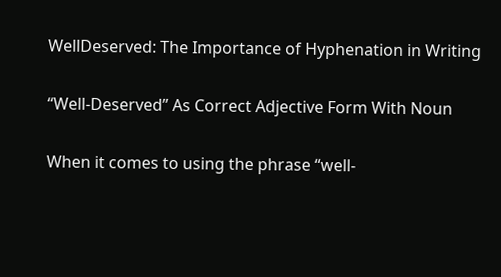WellDeserved: The Importance of Hyphenation in Writing

“Well-Deserved” As Correct Adjective Form With Noun

When it comes to using the phrase “well-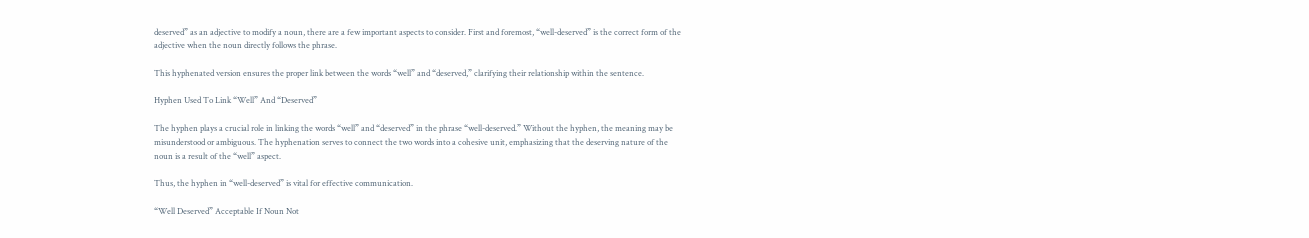deserved” as an adjective to modify a noun, there are a few important aspects to consider. First and foremost, “well-deserved” is the correct form of the adjective when the noun directly follows the phrase.

This hyphenated version ensures the proper link between the words “well” and “deserved,” clarifying their relationship within the sentence.

Hyphen Used To Link “Well” And “Deserved”

The hyphen plays a crucial role in linking the words “well” and “deserved” in the phrase “well-deserved.” Without the hyphen, the meaning may be misunderstood or ambiguous. The hyphenation serves to connect the two words into a cohesive unit, emphasizing that the deserving nature of the noun is a result of the “well” aspect.

Thus, the hyphen in “well-deserved” is vital for effective communication.

“Well Deserved” Acceptable If Noun Not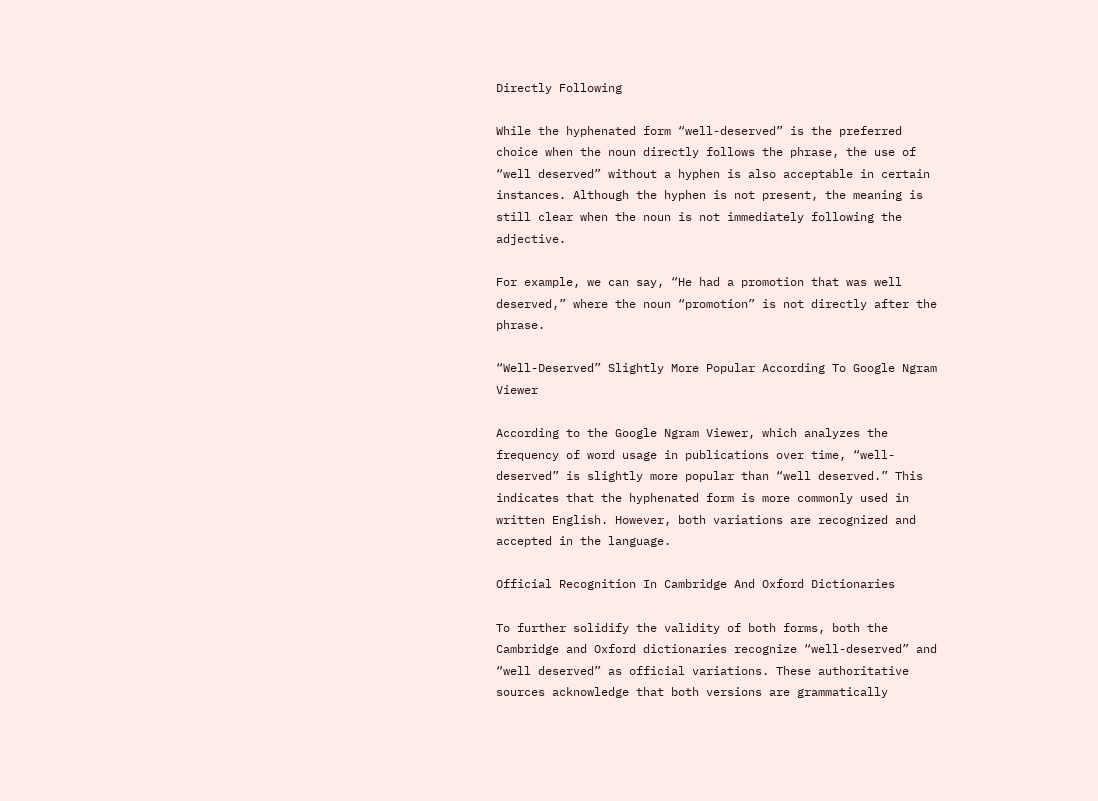Directly Following

While the hyphenated form “well-deserved” is the preferred choice when the noun directly follows the phrase, the use of “well deserved” without a hyphen is also acceptable in certain instances. Although the hyphen is not present, the meaning is still clear when the noun is not immediately following the adjective.

For example, we can say, “He had a promotion that was well deserved,” where the noun “promotion” is not directly after the phrase.

“Well-Deserved” Slightly More Popular According To Google Ngram Viewer

According to the Google Ngram Viewer, which analyzes the frequency of word usage in publications over time, “well-deserved” is slightly more popular than “well deserved.” This indicates that the hyphenated form is more commonly used in written English. However, both variations are recognized and accepted in the language.

Official Recognition In Cambridge And Oxford Dictionaries

To further solidify the validity of both forms, both the Cambridge and Oxford dictionaries recognize “well-deserved” and “well deserved” as official variations. These authoritative sources acknowledge that both versions are grammatically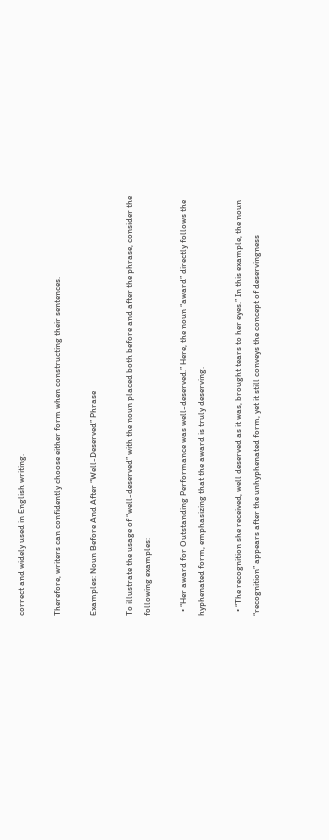correct and widely used in English writing.

Therefore, writers can confidently choose either form when constructing their sentences.

Examples: Noun Before And After “Well-Deserved” Phrase

To illustrate the usage of “well-deserved” with the noun placed both before and after the phrase, consider the following examples:

  • “Her award for Outstanding Performance was well-deserved.” Here, the noun “award” directly follows the hyphenated form, emphasizing that the award is truly deserving.

  • “The recognition she received, well deserved as it was, brought tears to her eyes.” In this example, the noun “recognition” appears after the unhyphenated form, yet it still conveys the concept of deservingness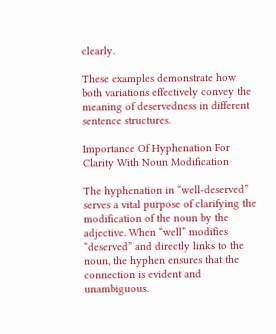clearly.

These examples demonstrate how both variations effectively convey the meaning of deservedness in different sentence structures.

Importance Of Hyphenation For Clarity With Noun Modification

The hyphenation in “well-deserved” serves a vital purpose of clarifying the modification of the noun by the adjective. When “well” modifies “deserved” and directly links to the noun, the hyphen ensures that the connection is evident and unambiguous.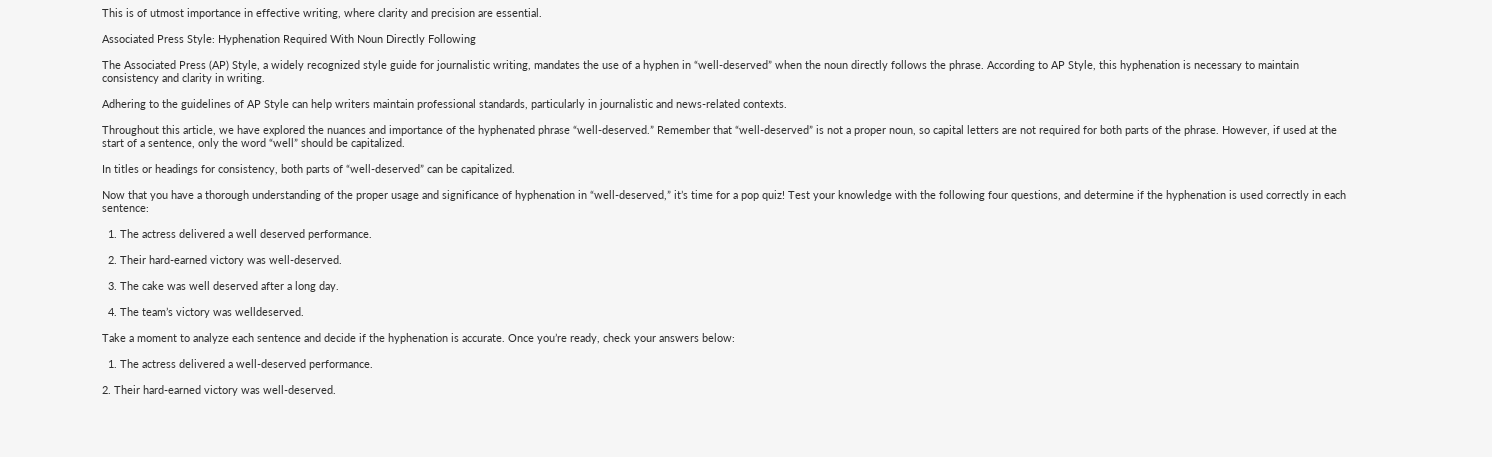This is of utmost importance in effective writing, where clarity and precision are essential.

Associated Press Style: Hyphenation Required With Noun Directly Following

The Associated Press (AP) Style, a widely recognized style guide for journalistic writing, mandates the use of a hyphen in “well-deserved” when the noun directly follows the phrase. According to AP Style, this hyphenation is necessary to maintain consistency and clarity in writing.

Adhering to the guidelines of AP Style can help writers maintain professional standards, particularly in journalistic and news-related contexts.

Throughout this article, we have explored the nuances and importance of the hyphenated phrase “well-deserved.” Remember that “well-deserved” is not a proper noun, so capital letters are not required for both parts of the phrase. However, if used at the start of a sentence, only the word “well” should be capitalized.

In titles or headings for consistency, both parts of “well-deserved” can be capitalized.

Now that you have a thorough understanding of the proper usage and significance of hyphenation in “well-deserved,” it’s time for a pop quiz! Test your knowledge with the following four questions, and determine if the hyphenation is used correctly in each sentence:

  1. The actress delivered a well deserved performance.

  2. Their hard-earned victory was well-deserved.

  3. The cake was well deserved after a long day.

  4. The team’s victory was welldeserved.

Take a moment to analyze each sentence and decide if the hyphenation is accurate. Once you’re ready, check your answers below:

  1. The actress delivered a well-deserved performance.

2. Their hard-earned victory was well-deserved.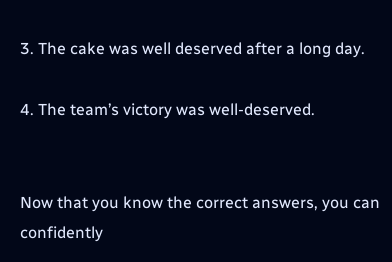3. The cake was well deserved after a long day.

4. The team’s victory was well-deserved.


Now that you know the correct answers, you can confidently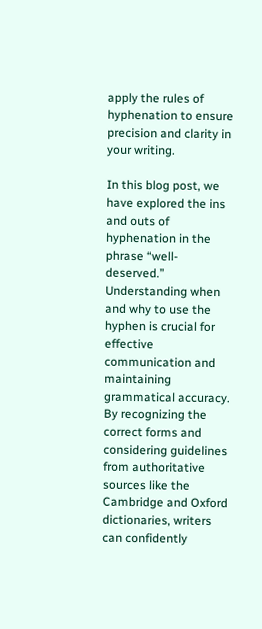apply the rules of hyphenation to ensure precision and clarity in your writing.

In this blog post, we have explored the ins and outs of hyphenation in the phrase “well-deserved.” Understanding when and why to use the hyphen is crucial for effective communication and maintaining grammatical accuracy. By recognizing the correct forms and considering guidelines from authoritative sources like the Cambridge and Oxford dictionaries, writers can confidently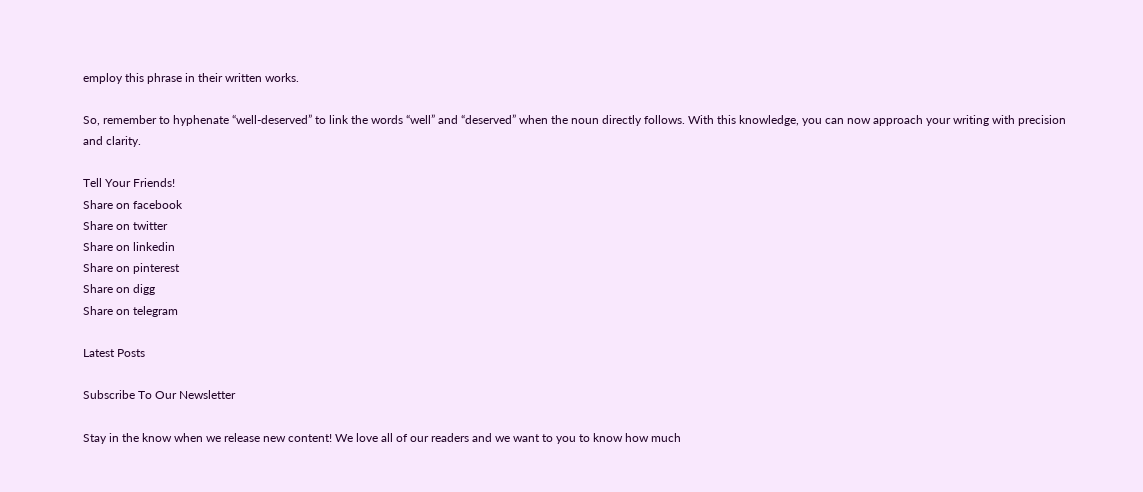employ this phrase in their written works.

So, remember to hyphenate “well-deserved” to link the words “well” and “deserved” when the noun directly follows. With this knowledge, you can now approach your writing with precision and clarity.

Tell Your Friends!
Share on facebook
Share on twitter
Share on linkedin
Share on pinterest
Share on digg
Share on telegram

Latest Posts

Subscribe To Our Newsletter

Stay in the know when we release new content! We love all of our readers and we want to you to know how much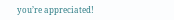you’re appreciated!